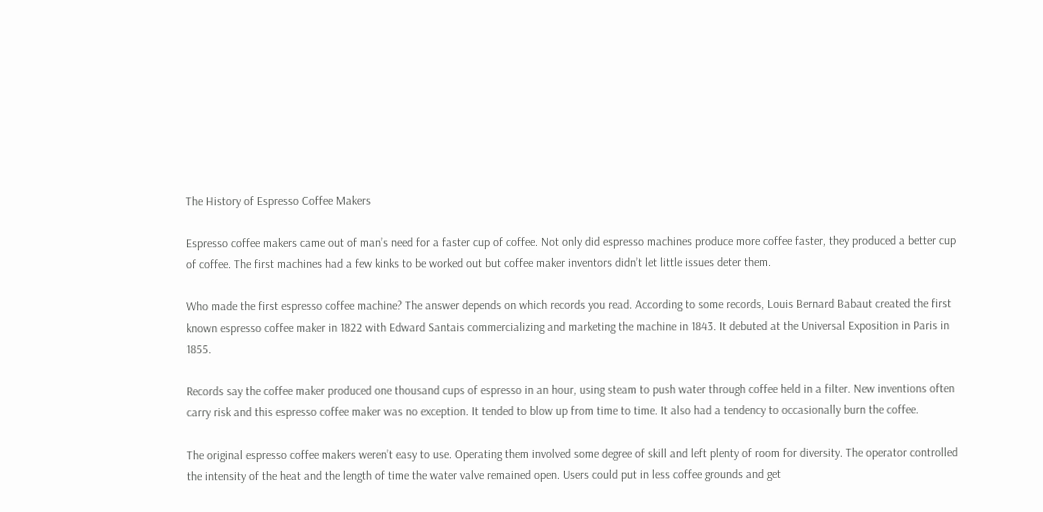The History of Espresso Coffee Makers

Espresso coffee makers came out of man’s need for a faster cup of coffee. Not only did espresso machines produce more coffee faster, they produced a better cup of coffee. The first machines had a few kinks to be worked out but coffee maker inventors didn’t let little issues deter them.

Who made the first espresso coffee machine? The answer depends on which records you read. According to some records, Louis Bernard Babaut created the first known espresso coffee maker in 1822 with Edward Santais commercializing and marketing the machine in 1843. It debuted at the Universal Exposition in Paris in 1855.

Records say the coffee maker produced one thousand cups of espresso in an hour, using steam to push water through coffee held in a filter. New inventions often carry risk and this espresso coffee maker was no exception. It tended to blow up from time to time. It also had a tendency to occasionally burn the coffee.

The original espresso coffee makers weren’t easy to use. Operating them involved some degree of skill and left plenty of room for diversity. The operator controlled the intensity of the heat and the length of time the water valve remained open. Users could put in less coffee grounds and get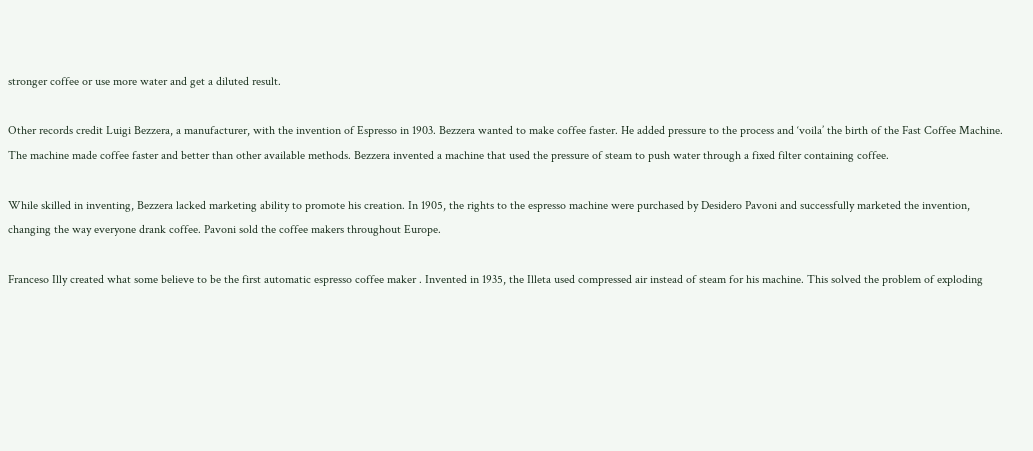stronger coffee or use more water and get a diluted result.

Other records credit Luigi Bezzera, a manufacturer, with the invention of Espresso in 1903. Bezzera wanted to make coffee faster. He added pressure to the process and ‘voila’ the birth of the Fast Coffee Machine. The machine made coffee faster and better than other available methods. Bezzera invented a machine that used the pressure of steam to push water through a fixed filter containing coffee.

While skilled in inventing, Bezzera lacked marketing ability to promote his creation. In 1905, the rights to the espresso machine were purchased by Desidero Pavoni and successfully marketed the invention, changing the way everyone drank coffee. Pavoni sold the coffee makers throughout Europe.

Franceso Illy created what some believe to be the first automatic espresso coffee maker . Invented in 1935, the Illeta used compressed air instead of steam for his machine. This solved the problem of exploding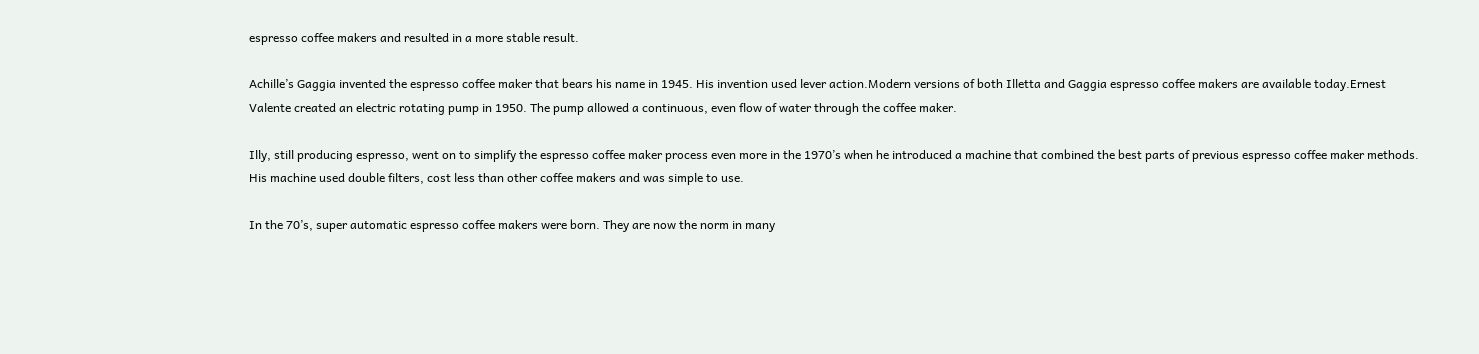espresso coffee makers and resulted in a more stable result.

Achille’s Gaggia invented the espresso coffee maker that bears his name in 1945. His invention used lever action.Modern versions of both Illetta and Gaggia espresso coffee makers are available today.Ernest Valente created an electric rotating pump in 1950. The pump allowed a continuous, even flow of water through the coffee maker.

Illy, still producing espresso, went on to simplify the espresso coffee maker process even more in the 1970’s when he introduced a machine that combined the best parts of previous espresso coffee maker methods. His machine used double filters, cost less than other coffee makers and was simple to use.

In the 70’s, super automatic espresso coffee makers were born. They are now the norm in many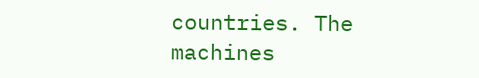countries. The machines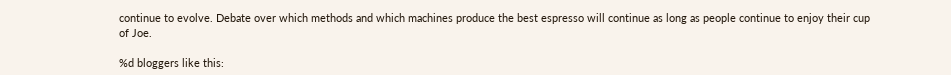continue to evolve. Debate over which methods and which machines produce the best espresso will continue as long as people continue to enjoy their cup of Joe.

%d bloggers like this: